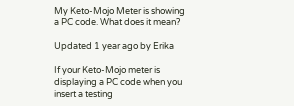My Keto-Mojo Meter is showing a PC code. What does it mean?

Updated 1 year ago by Erika

If your Keto-Mojo meter is displaying a PC code when you insert a testing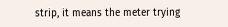strip, it means the meter trying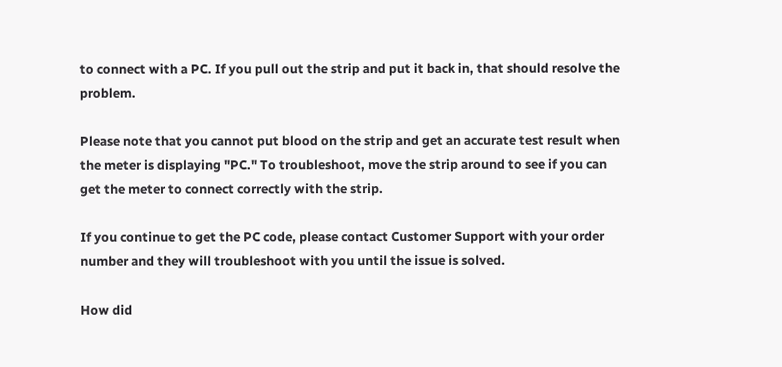to connect with a PC. If you pull out the strip and put it back in, that should resolve the problem.

Please note that you cannot put blood on the strip and get an accurate test result when the meter is displaying "PC." To troubleshoot, move the strip around to see if you can get the meter to connect correctly with the strip.

If you continue to get the PC code, please contact Customer Support with your order number and they will troubleshoot with you until the issue is solved.

How did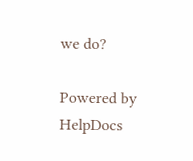we do?

Powered by HelpDocs